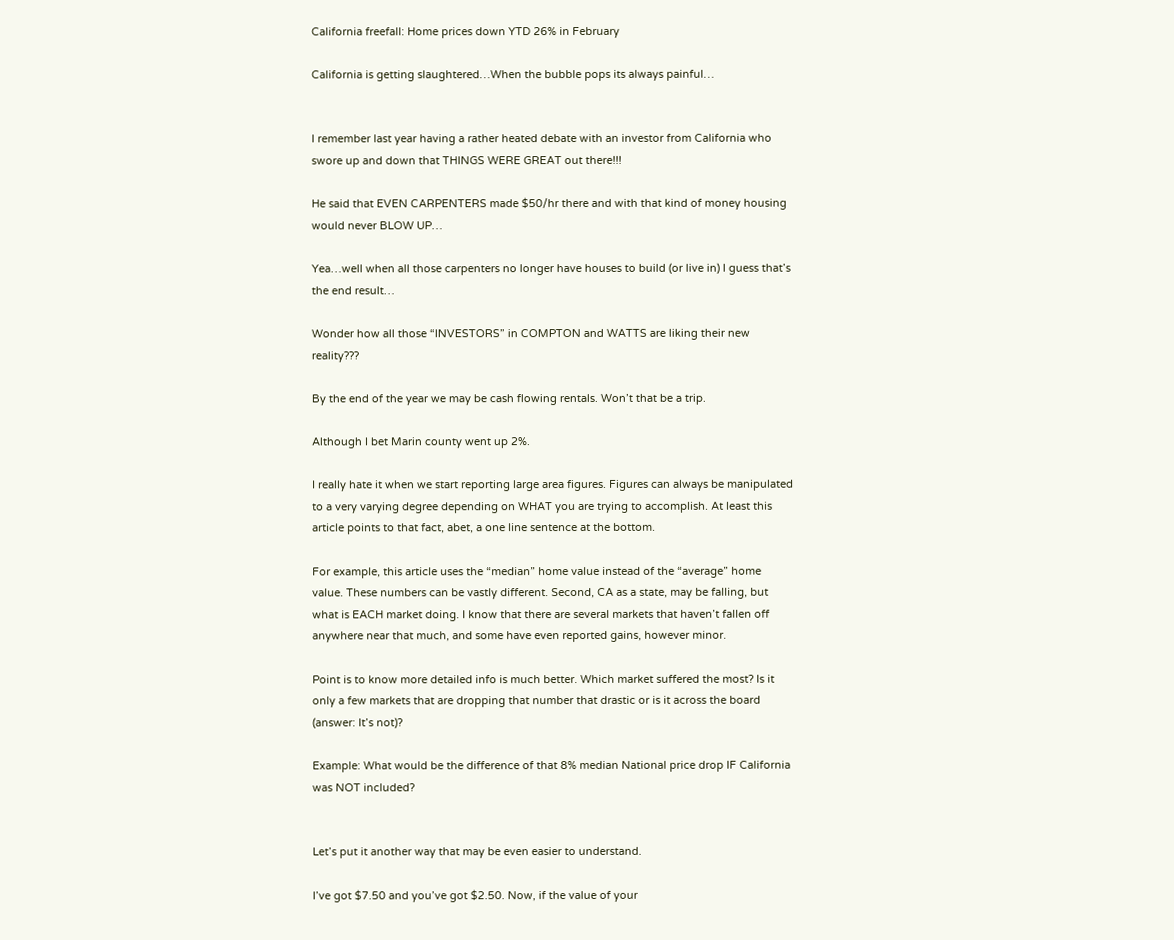California freefall: Home prices down YTD 26% in February

California is getting slaughtered…When the bubble pops its always painful…


I remember last year having a rather heated debate with an investor from California who swore up and down that THINGS WERE GREAT out there!!!

He said that EVEN CARPENTERS made $50/hr there and with that kind of money housing would never BLOW UP…

Yea…well when all those carpenters no longer have houses to build (or live in) I guess that’s the end result…

Wonder how all those “INVESTORS” in COMPTON and WATTS are liking their new reality???

By the end of the year we may be cash flowing rentals. Won’t that be a trip.

Although I bet Marin county went up 2%.

I really hate it when we start reporting large area figures. Figures can always be manipulated to a very varying degree depending on WHAT you are trying to accomplish. At least this article points to that fact, abet, a one line sentence at the bottom.

For example, this article uses the “median” home value instead of the “average” home value. These numbers can be vastly different. Second, CA as a state, may be falling, but what is EACH market doing. I know that there are several markets that haven’t fallen off anywhere near that much, and some have even reported gains, however minor.

Point is to know more detailed info is much better. Which market suffered the most? Is it only a few markets that are dropping that number that drastic or is it across the board (answer: It’s not)?

Example: What would be the difference of that 8% median National price drop IF California was NOT included?


Let’s put it another way that may be even easier to understand.

I’ve got $7.50 and you’ve got $2.50. Now, if the value of your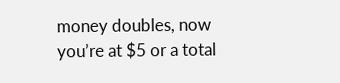money doubles, now you’re at $5 or a total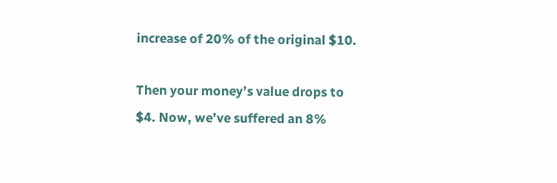increase of 20% of the original $10.

Then your money’s value drops to $4. Now, we’ve suffered an 8%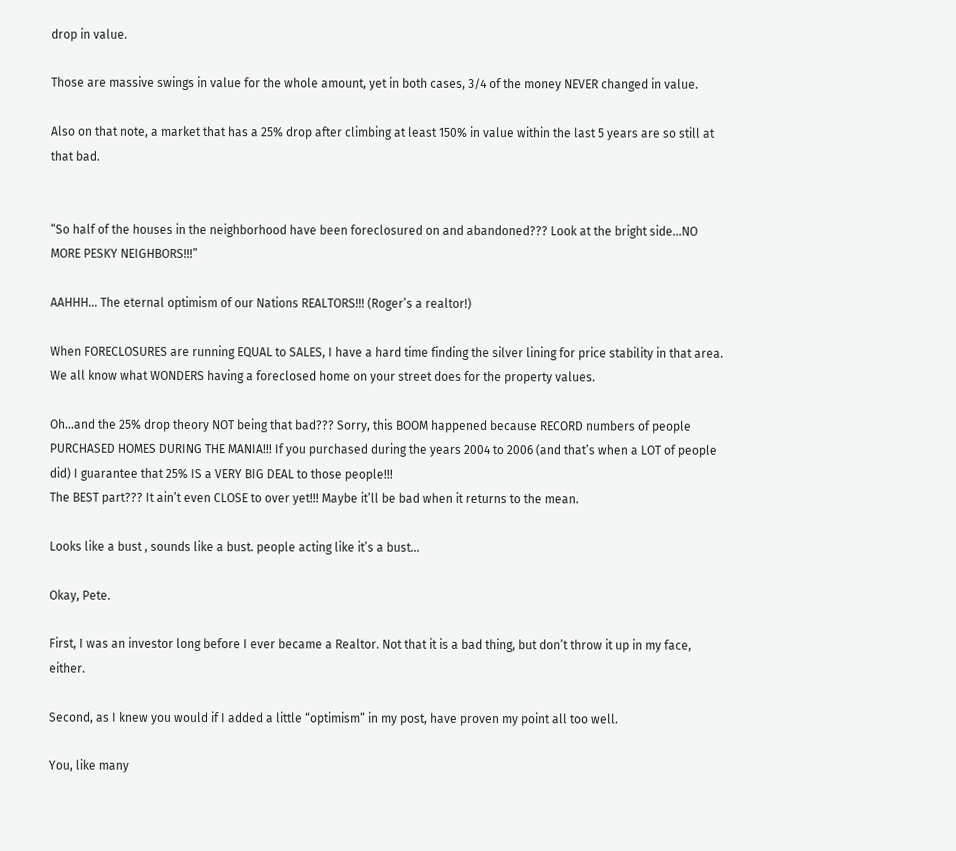drop in value.

Those are massive swings in value for the whole amount, yet in both cases, 3/4 of the money NEVER changed in value.

Also on that note, a market that has a 25% drop after climbing at least 150% in value within the last 5 years are so still at that bad.


“So half of the houses in the neighborhood have been foreclosured on and abandoned??? Look at the bright side…NO MORE PESKY NEIGHBORS!!!”

AAHHH… The eternal optimism of our Nations REALTORS!!! (Roger’s a realtor!)

When FORECLOSURES are running EQUAL to SALES, I have a hard time finding the silver lining for price stability in that area. We all know what WONDERS having a foreclosed home on your street does for the property values.

Oh…and the 25% drop theory NOT being that bad??? Sorry, this BOOM happened because RECORD numbers of people PURCHASED HOMES DURING THE MANIA!!! If you purchased during the years 2004 to 2006 (and that’s when a LOT of people did) I guarantee that 25% IS a VERY BIG DEAL to those people!!!
The BEST part??? It ain’t even CLOSE to over yet!!! Maybe it’ll be bad when it returns to the mean.

Looks like a bust , sounds like a bust. people acting like it’s a bust…

Okay, Pete.

First, I was an investor long before I ever became a Realtor. Not that it is a bad thing, but don’t throw it up in my face, either.

Second, as I knew you would if I added a little “optimism” in my post, have proven my point all too well.

You, like many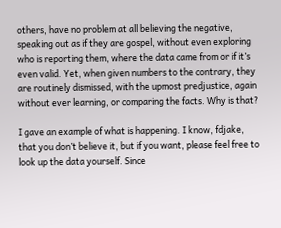others, have no problem at all believing the negative, speaking out as if they are gospel, without even exploring who is reporting them, where the data came from or if it’s even valid. Yet, when given numbers to the contrary, they are routinely dismissed, with the upmost predjustice, again without ever learning, or comparing the facts. Why is that?

I gave an example of what is happening. I know, fdjake, that you don’t believe it, but if you want, please feel free to look up the data yourself. Since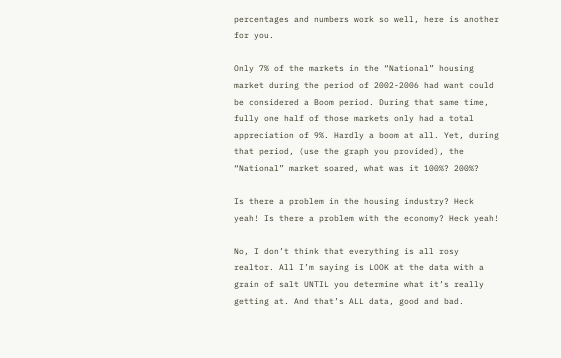percentages and numbers work so well, here is another for you.

Only 7% of the markets in the “National” housing market during the period of 2002-2006 had want could be considered a Boom period. During that same time, fully one half of those markets only had a total appreciation of 9%. Hardly a boom at all. Yet, during that period, (use the graph you provided), the “National” market soared, what was it 100%? 200%?

Is there a problem in the housing industry? Heck yeah! Is there a problem with the economy? Heck yeah!

No, I don’t think that everything is all rosy realtor. All I’m saying is LOOK at the data with a grain of salt UNTIL you determine what it’s really getting at. And that’s ALL data, good and bad.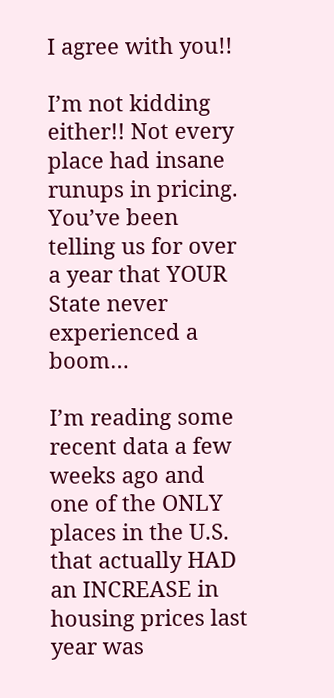I agree with you!!

I’m not kidding either!! Not every place had insane runups in pricing.
You’ve been telling us for over a year that YOUR State never experienced a boom…

I’m reading some recent data a few weeks ago and one of the ONLY places in the U.S. that actually HAD an INCREASE in housing prices last year was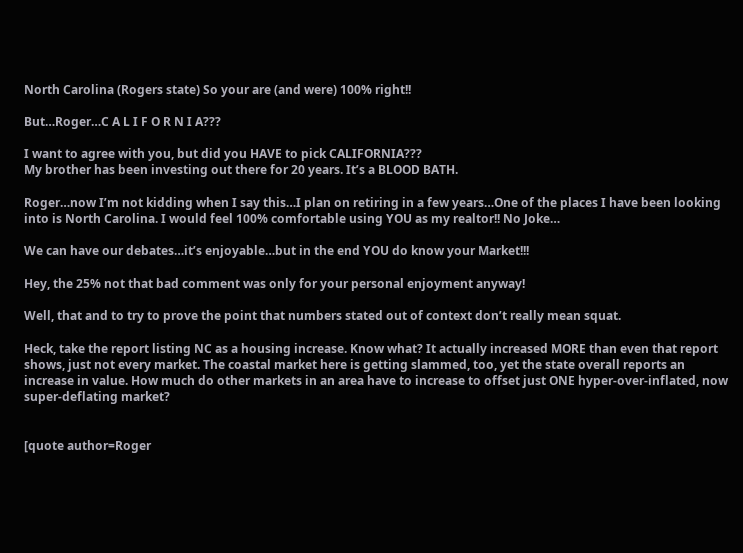North Carolina (Rogers state) So your are (and were) 100% right!!

But…Roger…C A L I F O R N I A???

I want to agree with you, but did you HAVE to pick CALIFORNIA???
My brother has been investing out there for 20 years. It’s a BLOOD BATH.

Roger…now I’m not kidding when I say this…I plan on retiring in a few years…One of the places I have been looking into is North Carolina. I would feel 100% comfortable using YOU as my realtor!! No Joke…

We can have our debates…it’s enjoyable…but in the end YOU do know your Market!!!

Hey, the 25% not that bad comment was only for your personal enjoyment anyway!

Well, that and to try to prove the point that numbers stated out of context don’t really mean squat.

Heck, take the report listing NC as a housing increase. Know what? It actually increased MORE than even that report shows, just not every market. The coastal market here is getting slammed, too, yet the state overall reports an increase in value. How much do other markets in an area have to increase to offset just ONE hyper-over-inflated, now super-deflating market?


[quote author=Roger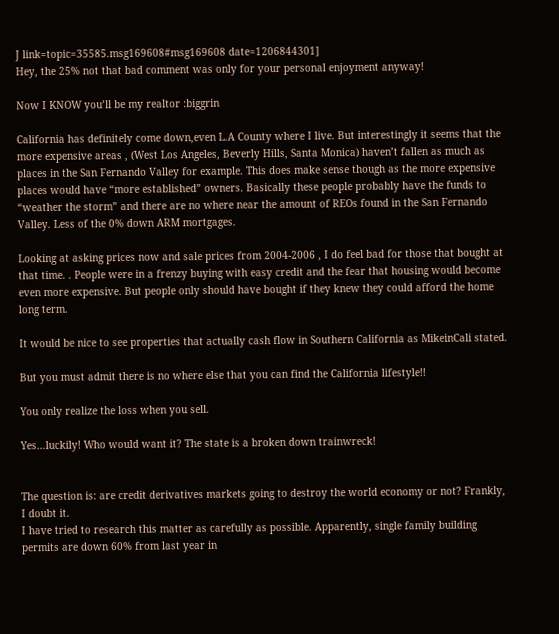J link=topic=35585.msg169608#msg169608 date=1206844301]
Hey, the 25% not that bad comment was only for your personal enjoyment anyway!

Now I KNOW you’ll be my realtor :biggrin

California has definitely come down,even L.A County where I live. But interestingly it seems that the more expensive areas , (West Los Angeles, Beverly Hills, Santa Monica) haven’t fallen as much as places in the San Fernando Valley for example. This does make sense though as the more expensive places would have “more established” owners. Basically these people probably have the funds to “weather the storm” and there are no where near the amount of REOs found in the San Fernando Valley. Less of the 0% down ARM mortgages.

Looking at asking prices now and sale prices from 2004-2006 , I do feel bad for those that bought at that time. . People were in a frenzy buying with easy credit and the fear that housing would become even more expensive. But people only should have bought if they knew they could afford the home long term.

It would be nice to see properties that actually cash flow in Southern California as MikeinCali stated.

But you must admit there is no where else that you can find the California lifestyle!!

You only realize the loss when you sell.

Yes…luckily! Who would want it? The state is a broken down trainwreck!


The question is: are credit derivatives markets going to destroy the world economy or not? Frankly, I doubt it.
I have tried to research this matter as carefully as possible. Apparently, single family building permits are down 60% from last year in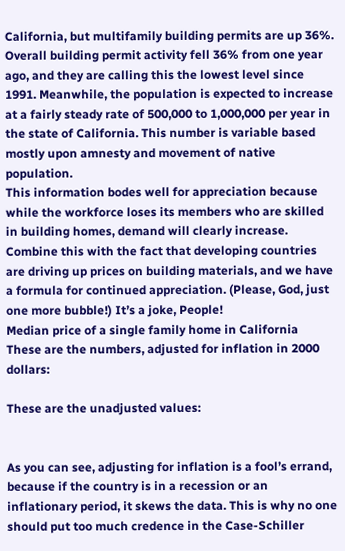California, but multifamily building permits are up 36%. Overall building permit activity fell 36% from one year ago, and they are calling this the lowest level since 1991. Meanwhile, the population is expected to increase at a fairly steady rate of 500,000 to 1,000,000 per year in the state of California. This number is variable based mostly upon amnesty and movement of native population.
This information bodes well for appreciation because while the workforce loses its members who are skilled in building homes, demand will clearly increase. Combine this with the fact that developing countries are driving up prices on building materials, and we have a formula for continued appreciation. (Please, God, just one more bubble!) It’s a joke, People!
Median price of a single family home in California
These are the numbers, adjusted for inflation in 2000 dollars:

These are the unadjusted values:


As you can see, adjusting for inflation is a fool’s errand, because if the country is in a recession or an inflationary period, it skews the data. This is why no one should put too much credence in the Case-Schiller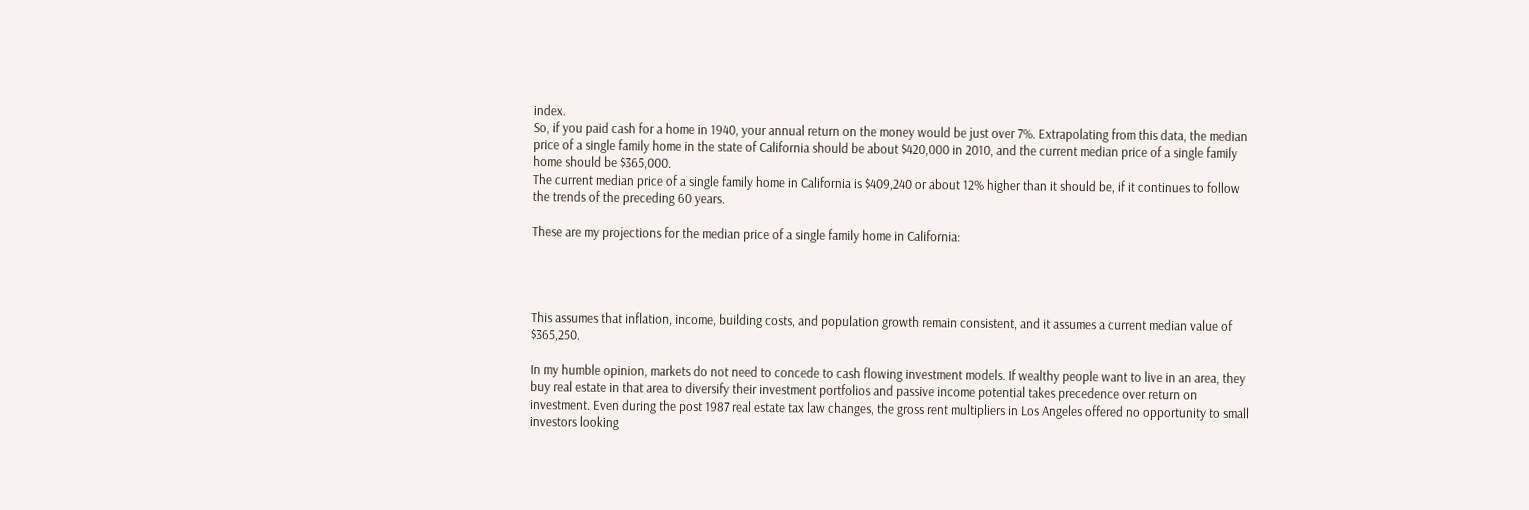index.
So, if you paid cash for a home in 1940, your annual return on the money would be just over 7%. Extrapolating from this data, the median price of a single family home in the state of California should be about $420,000 in 2010, and the current median price of a single family home should be $365,000.
The current median price of a single family home in California is $409,240 or about 12% higher than it should be, if it continues to follow the trends of the preceding 60 years.

These are my projections for the median price of a single family home in California:




This assumes that inflation, income, building costs, and population growth remain consistent, and it assumes a current median value of $365,250.

In my humble opinion, markets do not need to concede to cash flowing investment models. If wealthy people want to live in an area, they buy real estate in that area to diversify their investment portfolios and passive income potential takes precedence over return on investment. Even during the post 1987 real estate tax law changes, the gross rent multipliers in Los Angeles offered no opportunity to small investors looking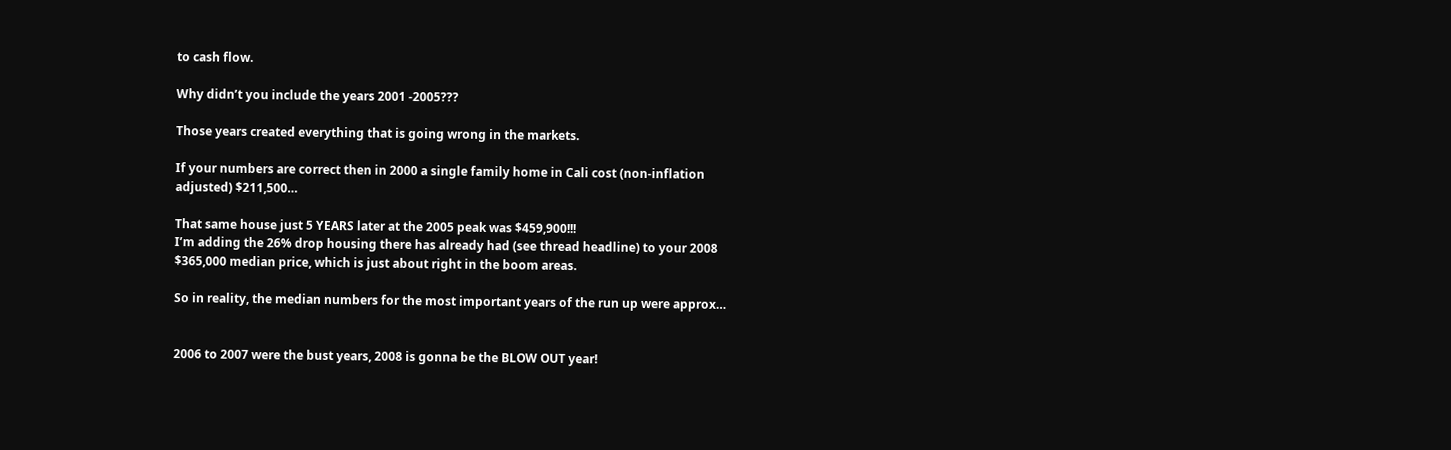to cash flow.

Why didn’t you include the years 2001 -2005???

Those years created everything that is going wrong in the markets.

If your numbers are correct then in 2000 a single family home in Cali cost (non-inflation adjusted) $211,500…

That same house just 5 YEARS later at the 2005 peak was $459,900!!!
I’m adding the 26% drop housing there has already had (see thread headline) to your 2008 $365,000 median price, which is just about right in the boom areas.

So in reality, the median numbers for the most important years of the run up were approx…


2006 to 2007 were the bust years, 2008 is gonna be the BLOW OUT year!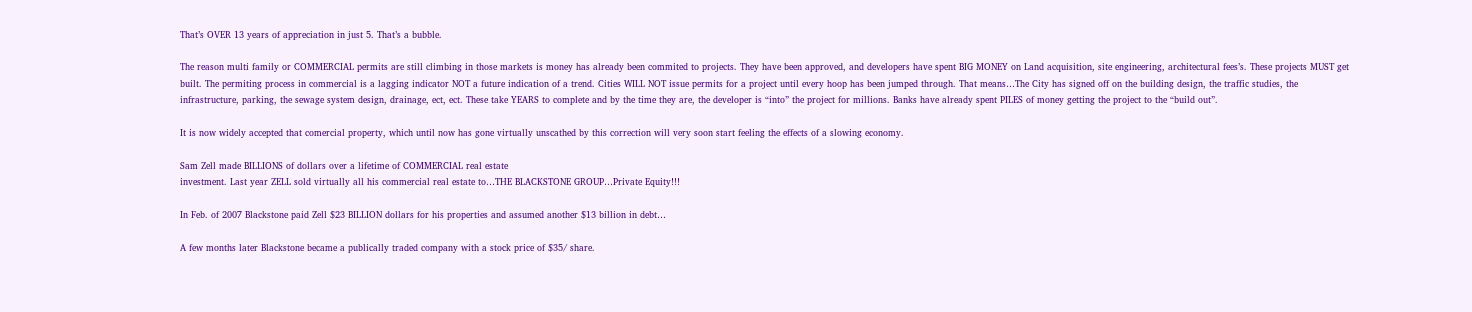That’s OVER 13 years of appreciation in just 5. That’s a bubble.

The reason multi family or COMMERCIAL permits are still climbing in those markets is money has already been commited to projects. They have been approved, and developers have spent BIG MONEY on Land acquisition, site engineering, architectural fees’s. These projects MUST get built. The permiting process in commercial is a lagging indicator NOT a future indication of a trend. Cities WILL NOT issue permits for a project until every hoop has been jumped through. That means…The City has signed off on the building design, the traffic studies, the infrastructure, parking, the sewage system design, drainage, ect, ect. These take YEARS to complete and by the time they are, the developer is “into” the project for millions. Banks have already spent PILES of money getting the project to the “build out”.

It is now widely accepted that comercial property, which until now has gone virtually unscathed by this correction will very soon start feeling the effects of a slowing economy.

Sam Zell made BILLIONS of dollars over a lifetime of COMMERCIAL real estate
investment. Last year ZELL sold virtually all his commercial real estate to…THE BLACKSTONE GROUP…Private Equity!!!

In Feb. of 2007 Blackstone paid Zell $23 BILLION dollars for his properties and assumed another $13 billion in debt…

A few months later Blackstone became a publically traded company with a stock price of $35/ share.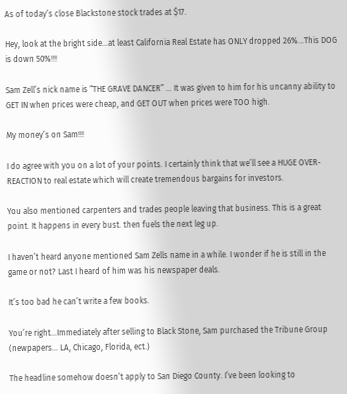As of today’s close Blackstone stock trades at $17.

Hey, look at the bright side…at least California Real Estate has ONLY dropped 26%…This DOG is down 50%!!!

Sam Zell’s nick name is “THE GRAVE DANCER” … It was given to him for his uncanny ability to GET IN when prices were cheap, and GET OUT when prices were TOO high.

My money’s on Sam!!!

I do agree with you on a lot of your points. I certainly think that we’ll see a HUGE OVER-REACTION to real estate which will create tremendous bargains for investors.

You also mentioned carpenters and trades people leaving that business. This is a great point. It happens in every bust. then fuels the next leg up.

I haven’t heard anyone mentioned Sam Zells name in a while. I wonder if he is still in the game or not? Last I heard of him was his newspaper deals.

It’s too bad he can’t write a few books.

You’re right…Immediately after selling to Black Stone, Sam purchased the Tribune Group (newpapers… LA, Chicago, Florida, ect.)

The headline somehow doesn’t apply to San Diego County. I’ve been looking to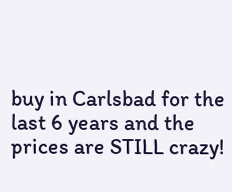buy in Carlsbad for the last 6 years and the prices are STILL crazy!